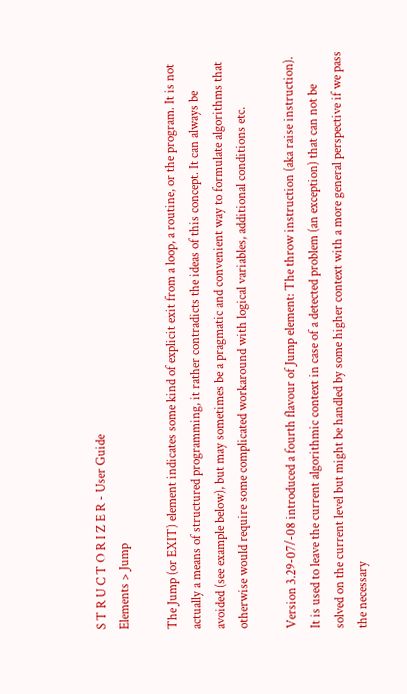S T R U C T O R I Z E R - User Guide
Elements > Jump

The Jump (or EXIT) element indicates some kind of explicit exit from a loop, a routine, or the program. It is not actually a means of structured programming, it rather contradicts the ideas of this concept. It can always be avoided (see example below), but may sometimes be a pragmatic and convenient way to formulate algorithms that otherwise would require some complicated workaround with logical variables, additional conditions etc.

Version 3.29-07/-08 introduced a fourth flavour of Jump element: The throw instruction (aka raise instruction). It is used to leave the current algorithmic context in case of a detected problem (an exception) that can not be solved on the current level but might be handled by some higher context with a more general perspective if we pass the necessary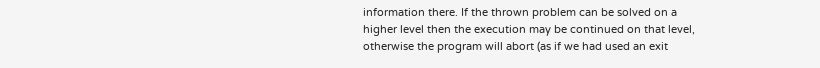information there. If the thrown problem can be solved on a higher level then the execution may be continued on that level, otherwise the program will abort (as if we had used an exit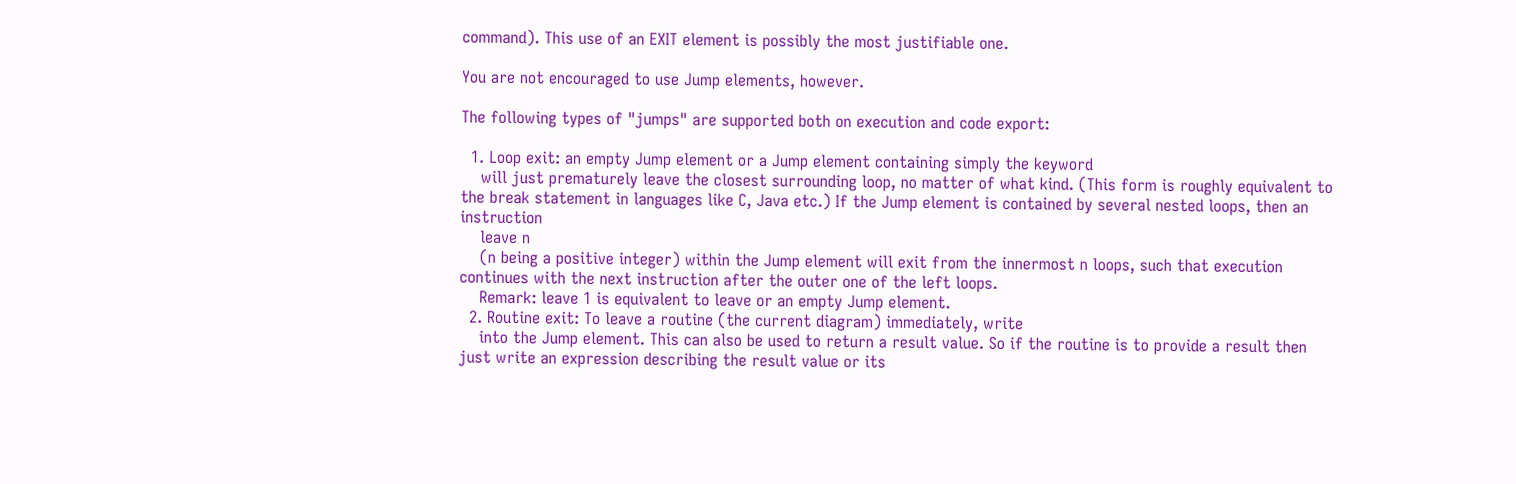command). This use of an EXIT element is possibly the most justifiable one.

You are not encouraged to use Jump elements, however.

The following types of "jumps" are supported both on execution and code export:

  1. Loop exit: an empty Jump element or a Jump element containing simply the keyword
    will just prematurely leave the closest surrounding loop, no matter of what kind. (This form is roughly equivalent to the break statement in languages like C, Java etc.) If the Jump element is contained by several nested loops, then an instruction
    leave n
    (n being a positive integer) within the Jump element will exit from the innermost n loops, such that execution continues with the next instruction after the outer one of the left loops.
    Remark: leave 1 is equivalent to leave or an empty Jump element.
  2. Routine exit: To leave a routine (the current diagram) immediately, write
    into the Jump element. This can also be used to return a result value. So if the routine is to provide a result then just write an expression describing the result value or its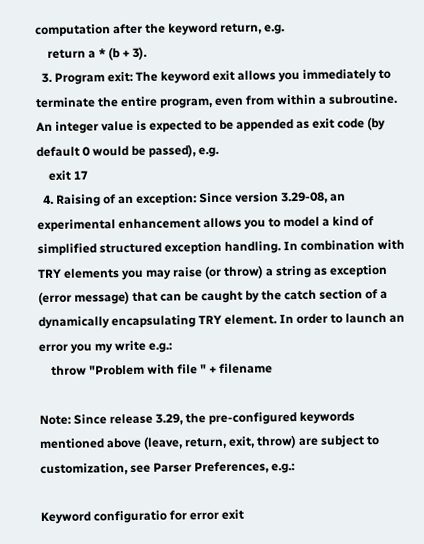computation after the keyword return, e.g.
    return a * (b + 3).
  3. Program exit: The keyword exit allows you immediately to terminate the entire program, even from within a subroutine. An integer value is expected to be appended as exit code (by default 0 would be passed), e.g.
    exit 17
  4. Raising of an exception: Since version 3.29-08, an experimental enhancement allows you to model a kind of simplified structured exception handling. In combination with TRY elements you may raise (or throw) a string as exception (error message) that can be caught by the catch section of a dynamically encapsulating TRY element. In order to launch an error you my write e.g.:
    throw "Problem with file " + filename

Note: Since release 3.29, the pre-configured keywords mentioned above (leave, return, exit, throw) are subject to customization, see Parser Preferences, e.g.:

Keyword configuratio for error exit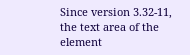Since version 3.32-11, the text area of the element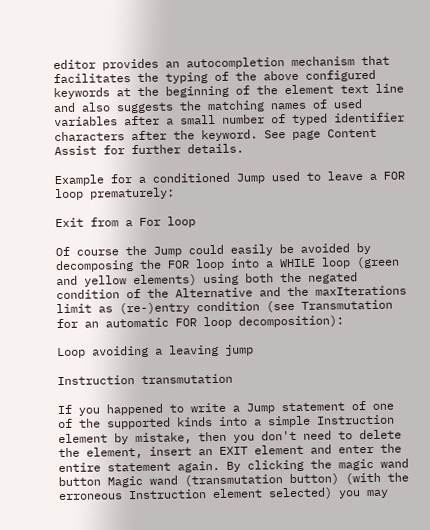editor provides an autocompletion mechanism that facilitates the typing of the above configured keywords at the beginning of the element text line and also suggests the matching names of used variables after a small number of typed identifier characters after the keyword. See page Content Assist for further details.

Example for a conditioned Jump used to leave a FOR loop prematurely:

Exit from a For loop

Of course the Jump could easily be avoided by decomposing the FOR loop into a WHILE loop (green and yellow elements) using both the negated condition of the Alternative and the maxIterations limit as (re-)entry condition (see Transmutation for an automatic FOR loop decomposition):

Loop avoiding a leaving jump

Instruction transmutation

If you happened to write a Jump statement of one of the supported kinds into a simple Instruction element by mistake, then you don't need to delete the element, insert an EXIT element and enter the entire statement again. By clicking the magic wand button Magic wand (transmutation button) (with the erroneous Instruction element selected) you may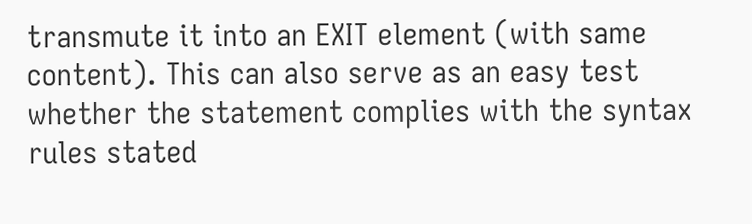transmute it into an EXIT element (with same content). This can also serve as an easy test whether the statement complies with the syntax rules stated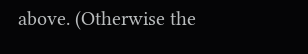above. (Otherwise the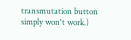transmutation button simply won't work.)